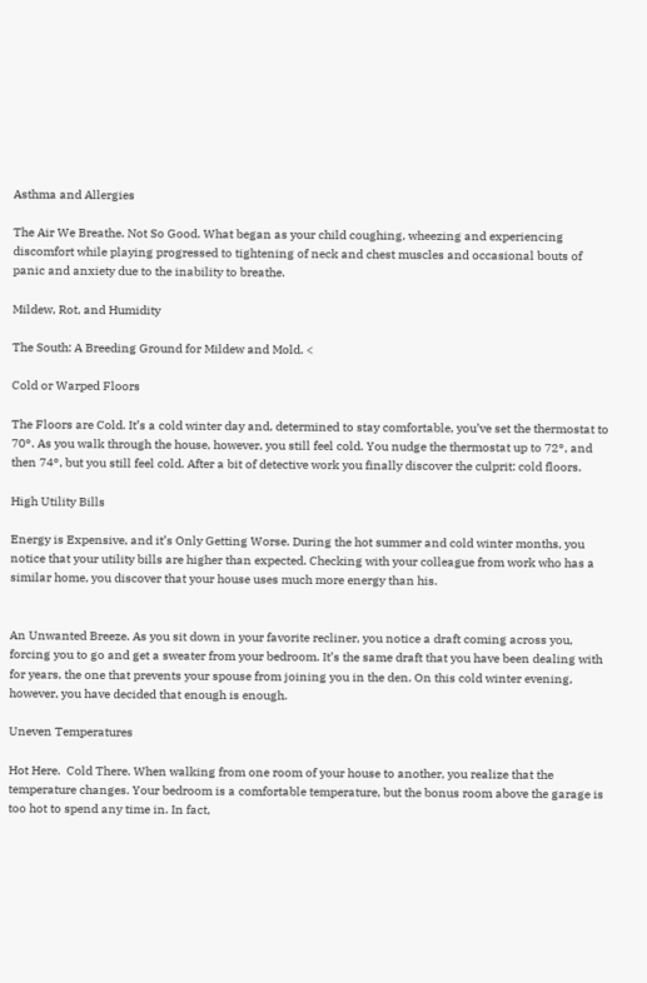Asthma and Allergies

The Air We Breathe. Not So Good. What began as your child coughing, wheezing and experiencing discomfort while playing progressed to tightening of neck and chest muscles and occasional bouts of panic and anxiety due to the inability to breathe.

Mildew, Rot, and Humidity

The South: A Breeding Ground for Mildew and Mold. <

Cold or Warped Floors

The Floors are Cold. It’s a cold winter day and, determined to stay comfortable, you’ve set the thermostat to 70°. As you walk through the house, however, you still feel cold. You nudge the thermostat up to 72°, and then 74°, but you still feel cold. After a bit of detective work you finally discover the culprit: cold floors.

High Utility Bills

Energy is Expensive, and it’s Only Getting Worse. During the hot summer and cold winter months, you notice that your utility bills are higher than expected. Checking with your colleague from work who has a similar home, you discover that your house uses much more energy than his.


An Unwanted Breeze. As you sit down in your favorite recliner, you notice a draft coming across you, forcing you to go and get a sweater from your bedroom. It’s the same draft that you have been dealing with for years, the one that prevents your spouse from joining you in the den. On this cold winter evening, however, you have decided that enough is enough.

Uneven Temperatures

Hot Here.  Cold There. When walking from one room of your house to another, you realize that the temperature changes. Your bedroom is a comfortable temperature, but the bonus room above the garage is too hot to spend any time in. In fact,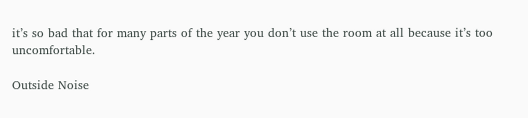it’s so bad that for many parts of the year you don’t use the room at all because it’s too uncomfortable.

Outside Noise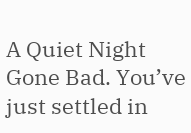A Quiet Night Gone Bad. You’ve just settled in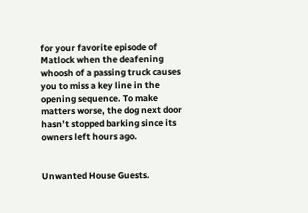for your favorite episode of Matlock when the deafening whoosh of a passing truck causes you to miss a key line in the opening sequence. To make matters worse, the dog next door hasn’t stopped barking since its owners left hours ago.


Unwanted House Guests.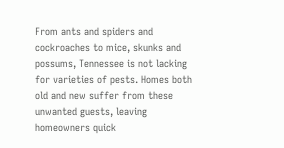From ants and spiders and cockroaches to mice, skunks and possums, Tennessee is not lacking for varieties of pests. Homes both old and new suffer from these unwanted guests, leaving homeowners quick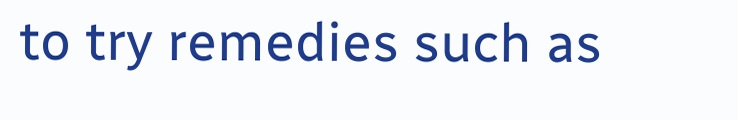to try remedies such as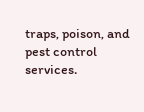traps, poison, and pest control services.